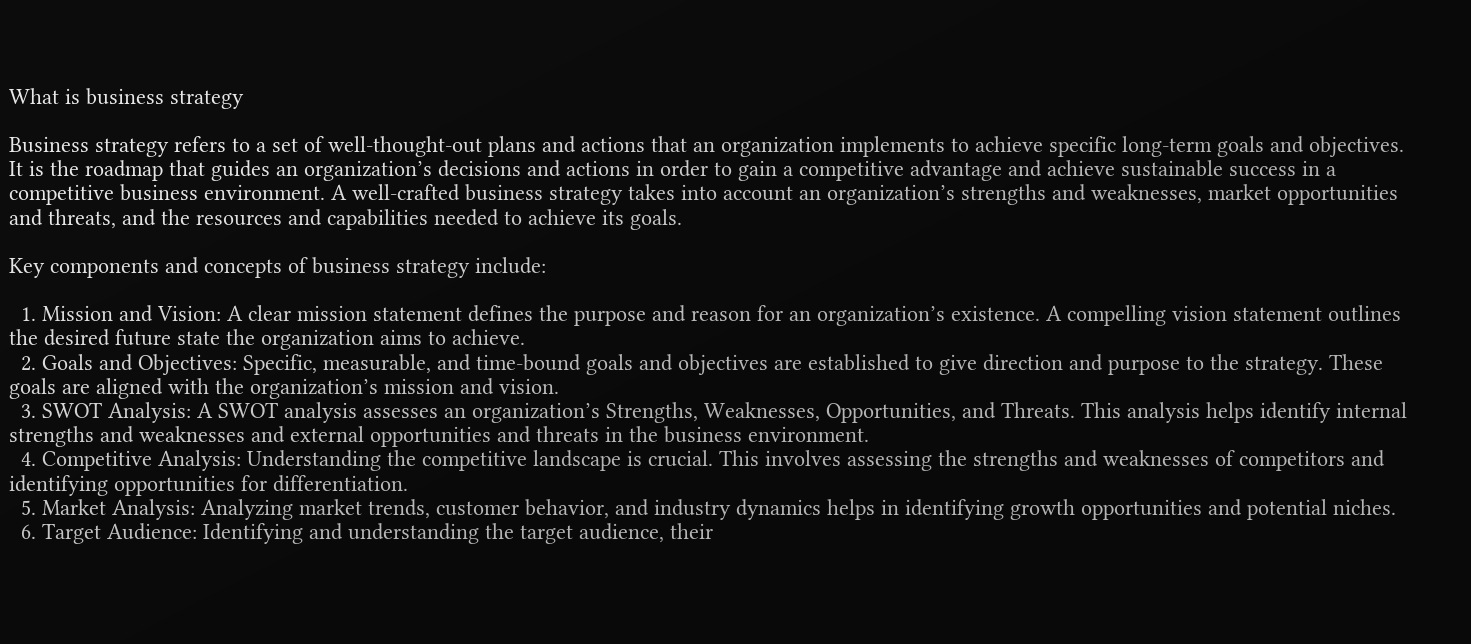What is business strategy

Business strategy refers to a set of well-thought-out plans and actions that an organization implements to achieve specific long-term goals and objectives. It is the roadmap that guides an organization’s decisions and actions in order to gain a competitive advantage and achieve sustainable success in a competitive business environment. A well-crafted business strategy takes into account an organization’s strengths and weaknesses, market opportunities and threats, and the resources and capabilities needed to achieve its goals.

Key components and concepts of business strategy include:

  1. Mission and Vision: A clear mission statement defines the purpose and reason for an organization’s existence. A compelling vision statement outlines the desired future state the organization aims to achieve.
  2. Goals and Objectives: Specific, measurable, and time-bound goals and objectives are established to give direction and purpose to the strategy. These goals are aligned with the organization’s mission and vision.
  3. SWOT Analysis: A SWOT analysis assesses an organization’s Strengths, Weaknesses, Opportunities, and Threats. This analysis helps identify internal strengths and weaknesses and external opportunities and threats in the business environment.
  4. Competitive Analysis: Understanding the competitive landscape is crucial. This involves assessing the strengths and weaknesses of competitors and identifying opportunities for differentiation.
  5. Market Analysis: Analyzing market trends, customer behavior, and industry dynamics helps in identifying growth opportunities and potential niches.
  6. Target Audience: Identifying and understanding the target audience, their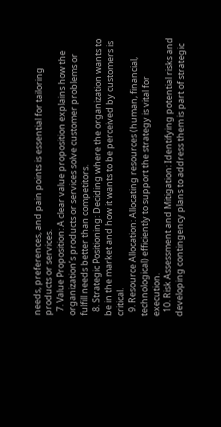needs, preferences, and pain points is essential for tailoring products or services.
  7. Value Proposition: A clear value proposition explains how the organization’s products or services solve customer problems or fulfill needs better than competitors.
  8. Strategic Positioning: Deciding where the organization wants to be in the market and how it wants to be perceived by customers is critical.
  9. Resource Allocation: Allocating resources (human, financial, technological) efficiently to support the strategy is vital for execution.
  10. Risk Assessment and Mitigation: Identifying potential risks and developing contingency plans to address them is part of strategic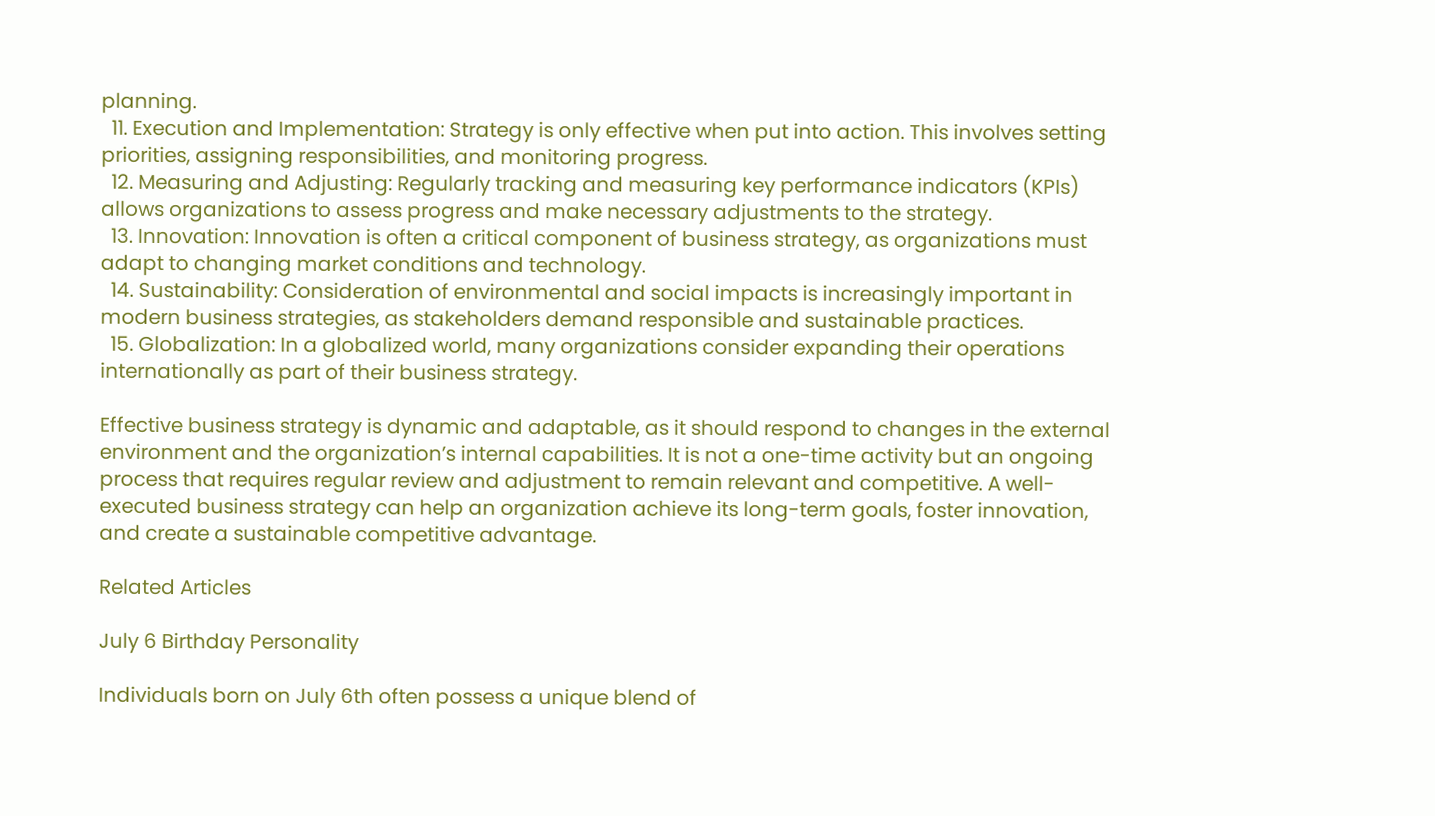planning.
  11. Execution and Implementation: Strategy is only effective when put into action. This involves setting priorities, assigning responsibilities, and monitoring progress.
  12. Measuring and Adjusting: Regularly tracking and measuring key performance indicators (KPIs) allows organizations to assess progress and make necessary adjustments to the strategy.
  13. Innovation: Innovation is often a critical component of business strategy, as organizations must adapt to changing market conditions and technology.
  14. Sustainability: Consideration of environmental and social impacts is increasingly important in modern business strategies, as stakeholders demand responsible and sustainable practices.
  15. Globalization: In a globalized world, many organizations consider expanding their operations internationally as part of their business strategy.

Effective business strategy is dynamic and adaptable, as it should respond to changes in the external environment and the organization’s internal capabilities. It is not a one-time activity but an ongoing process that requires regular review and adjustment to remain relevant and competitive. A well-executed business strategy can help an organization achieve its long-term goals, foster innovation, and create a sustainable competitive advantage.

Related Articles

July 6 Birthday Personality

Individuals born on July 6th often possess a unique blend of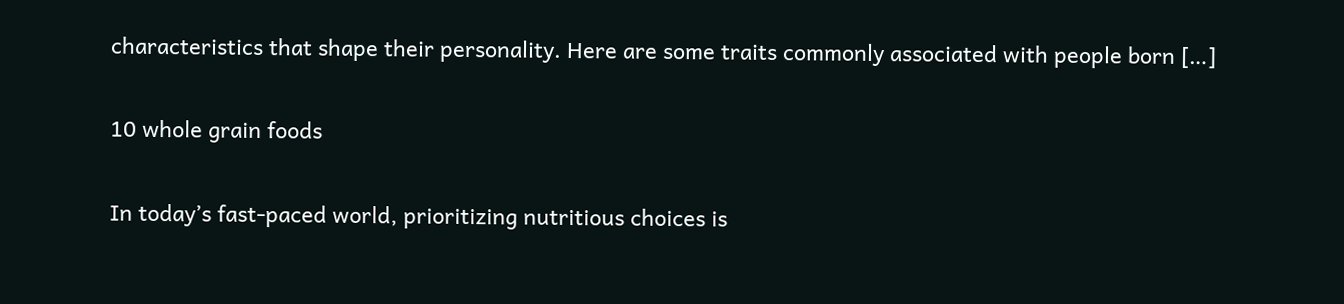characteristics that shape their personality. Here are some traits commonly associated with people born […]

10 whole grain foods

In today’s fast-paced world, prioritizing nutritious choices is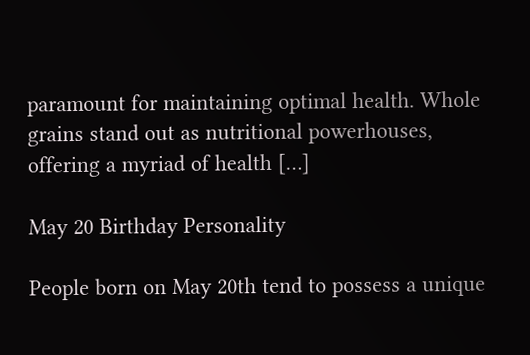paramount for maintaining optimal health. Whole grains stand out as nutritional powerhouses, offering a myriad of health […]

May 20 Birthday Personality

People born on May 20th tend to possess a unique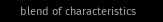blend of characteristics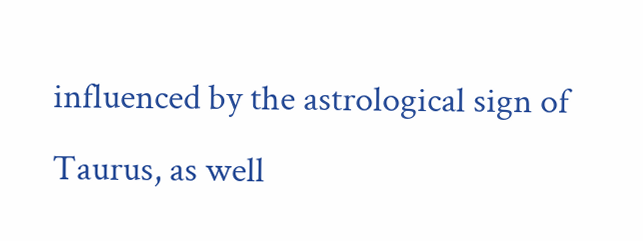influenced by the astrological sign of Taurus, as well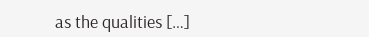as the qualities […]